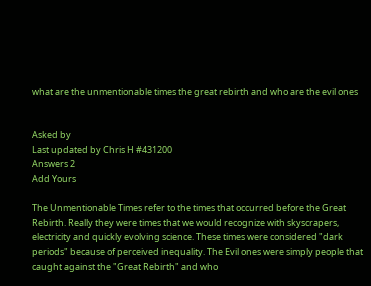what are the unmentionable times the great rebirth and who are the evil ones


Asked by
Last updated by Chris H #431200
Answers 2
Add Yours

The Unmentionable Times refer to the times that occurred before the Great Rebirth. Really they were times that we would recognize with skyscrapers, electricity and quickly evolving science. These times were considered "dark periods" because of perceived inequality. The Evil ones were simply people that caught against the "Great Rebirth" and who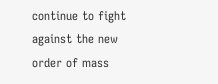continue to fight against the new order of mass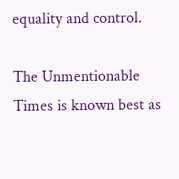equality and control.

The Unmentionable Times is known best as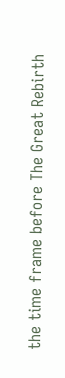the time frame before The Great Rebirth